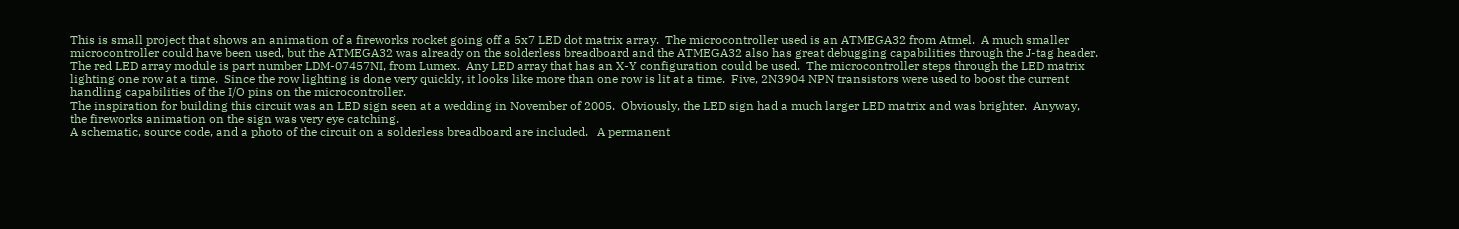This is small project that shows an animation of a fireworks rocket going off a 5x7 LED dot matrix array.  The microcontroller used is an ATMEGA32 from Atmel.  A much smaller microcontroller could have been used, but the ATMEGA32 was already on the solderless breadboard and the ATMEGA32 also has great debugging capabilities through the J-tag header.
The red LED array module is part number LDM-07457NI, from Lumex.  Any LED array that has an X-Y configuration could be used.  The microcontroller steps through the LED matrix lighting one row at a time.  Since the row lighting is done very quickly, it looks like more than one row is lit at a time.  Five, 2N3904 NPN transistors were used to boost the current handling capabilities of the I/O pins on the microcontroller.
The inspiration for building this circuit was an LED sign seen at a wedding in November of 2005.  Obviously, the LED sign had a much larger LED matrix and was brighter.  Anyway, the fireworks animation on the sign was very eye catching.
A schematic, source code, and a photo of the circuit on a solderless breadboard are included.   A permanent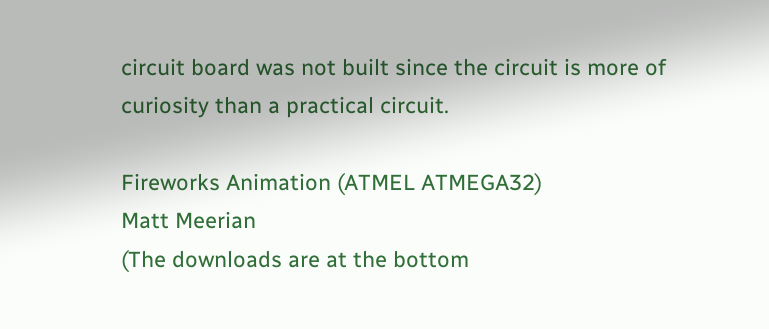circuit board was not built since the circuit is more of curiosity than a practical circuit.

Fireworks Animation (ATMEL ATMEGA32)
Matt Meerian
(The downloads are at the bottom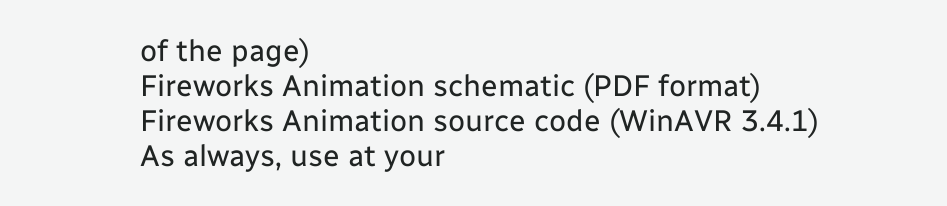of the page)
Fireworks Animation schematic (PDF format)
Fireworks Animation source code (WinAVR 3.4.1)
As always, use at your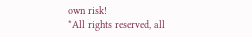own risk!
*All rights reserved, all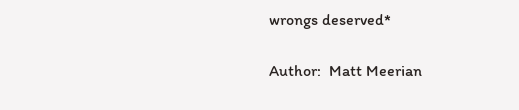wrongs deserved*

Author:  Matt Meerian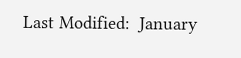Last Modified:  January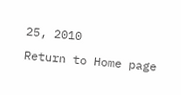25, 2010
Return to Home page